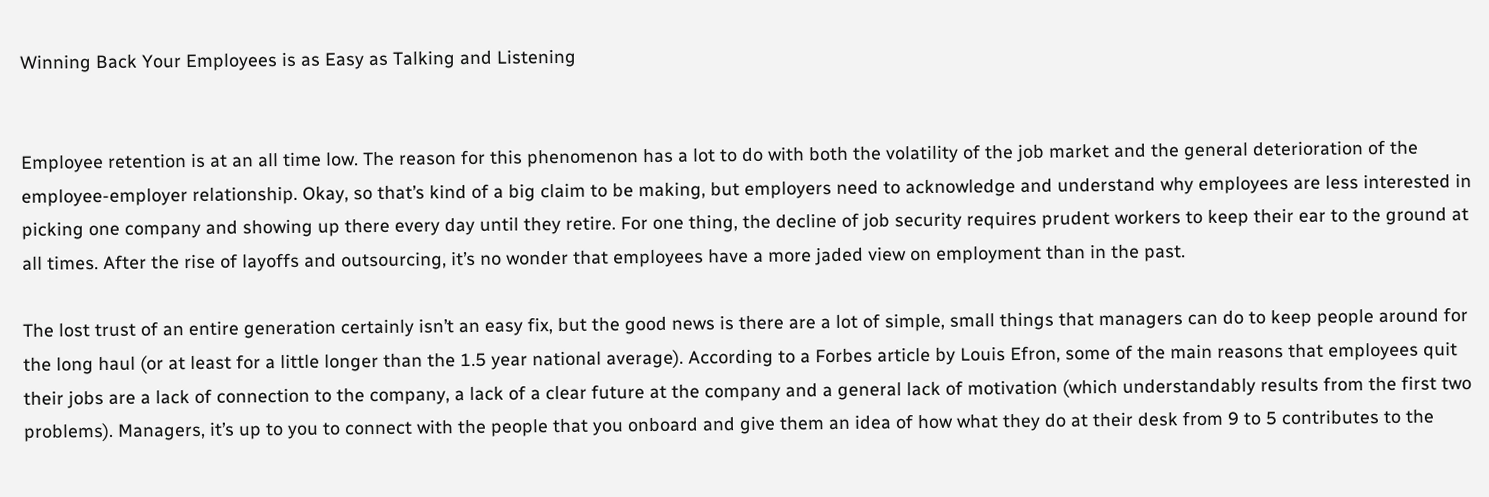Winning Back Your Employees is as Easy as Talking and Listening


Employee retention is at an all time low. The reason for this phenomenon has a lot to do with both the volatility of the job market and the general deterioration of the employee-employer relationship. Okay, so that’s kind of a big claim to be making, but employers need to acknowledge and understand why employees are less interested in picking one company and showing up there every day until they retire. For one thing, the decline of job security requires prudent workers to keep their ear to the ground at all times. After the rise of layoffs and outsourcing, it’s no wonder that employees have a more jaded view on employment than in the past.

The lost trust of an entire generation certainly isn’t an easy fix, but the good news is there are a lot of simple, small things that managers can do to keep people around for the long haul (or at least for a little longer than the 1.5 year national average). According to a Forbes article by Louis Efron, some of the main reasons that employees quit their jobs are a lack of connection to the company, a lack of a clear future at the company and a general lack of motivation (which understandably results from the first two problems). Managers, it’s up to you to connect with the people that you onboard and give them an idea of how what they do at their desk from 9 to 5 contributes to the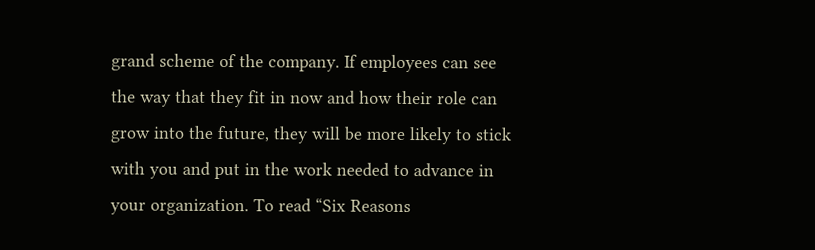grand scheme of the company. If employees can see the way that they fit in now and how their role can grow into the future, they will be more likely to stick with you and put in the work needed to advance in your organization. To read “Six Reasons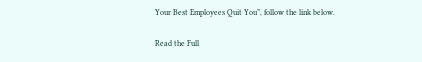Your Best Employees Quit You”, follow the link below.

Read the Full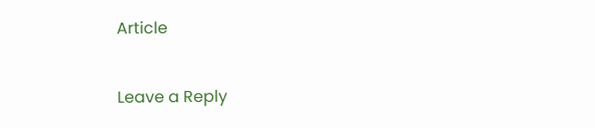Article


Leave a Reply